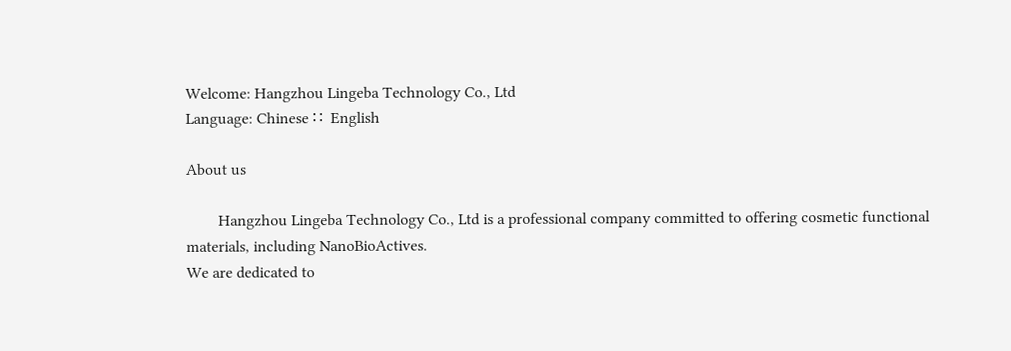Welcome: Hangzhou Lingeba Technology Co., Ltd
Language: Chinese ∷  English

About us

        Hangzhou Lingeba Technology Co., Ltd is a professional company committed to offering cosmetic functional materials, including NanoBioActives.
We are dedicated to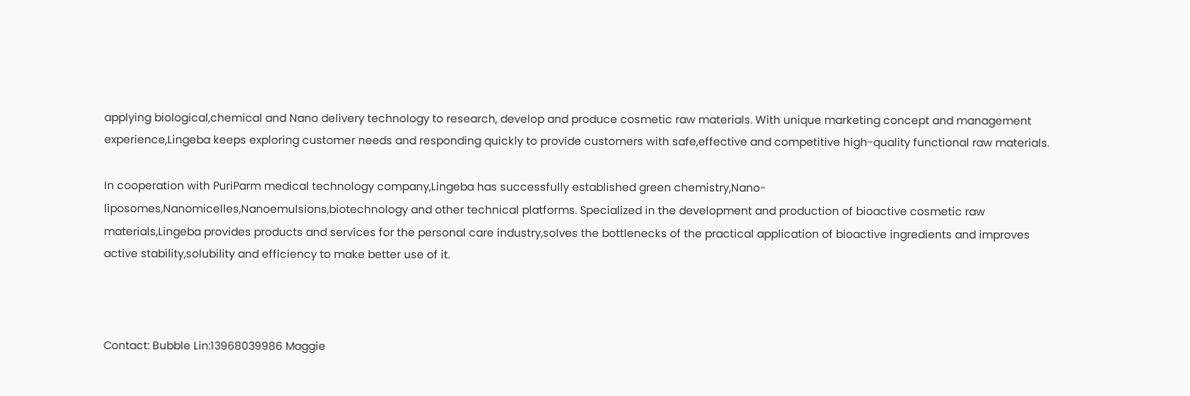applying biological,chemical and Nano delivery technology to research, develop and produce cosmetic raw materials. With unique marketing concept and management experience,Lingeba keeps exploring customer needs and responding quickly to provide customers with safe,effective and competitive high-quality functional raw materials.

In cooperation with PuriParm medical technology company,Lingeba has successfully established green chemistry,Nano-liposomes,Nanomicelles,Nanoemulsions,biotechnology and other technical platforms. Specialized in the development and production of bioactive cosmetic raw materials,Lingeba provides products and services for the personal care industry,solves the bottlenecks of the practical application of bioactive ingredients and improves active stability,solubility and efficiency to make better use of it.



Contact: Bubble Lin:13968039986 Maggie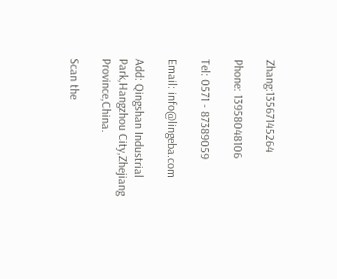Zhang:13567145264

Phone: 13958048106

Tel: 0571 - 87389059

Email: info@lingeba.com

Add: Qingshan Industrial Park,Hangzhou City,Zhejiang Province,China.

Scan the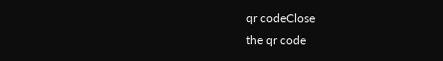qr codeClose
the qr code